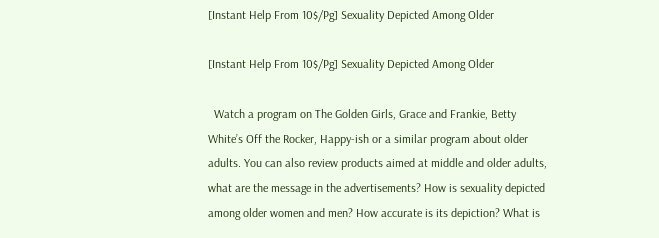[Instant Help From 10$/Pg] Sexuality Depicted Among Older

[Instant Help From 10$/Pg] Sexuality Depicted Among Older

  Watch a program on The Golden Girls, Grace and Frankie, Betty White’s Off the Rocker, Happy-ish or a similar program about older adults. You can also review products aimed at middle and older adults, what are the message in the advertisements? How is sexuality depicted among older women and men? How accurate is its depiction? What is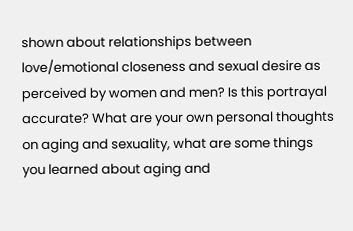shown about relationships between love/emotional closeness and sexual desire as perceived by women and men? Is this portrayal accurate? What are your own personal thoughts on aging and sexuality, what are some things you learned about aging and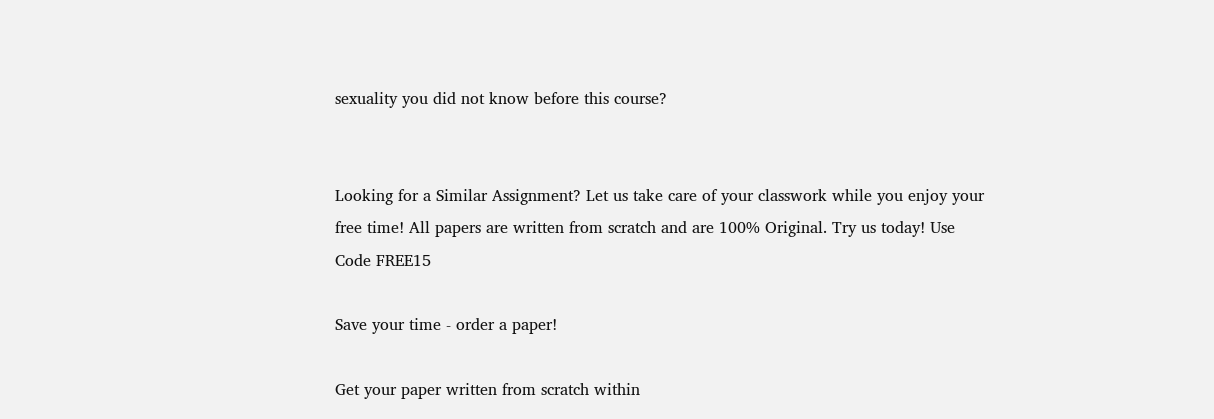sexuality you did not know before this course?


Looking for a Similar Assignment? Let us take care of your classwork while you enjoy your free time! All papers are written from scratch and are 100% Original. Try us today! Use Code FREE15

Save your time - order a paper!

Get your paper written from scratch within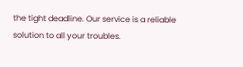the tight deadline. Our service is a reliable solution to all your troubles.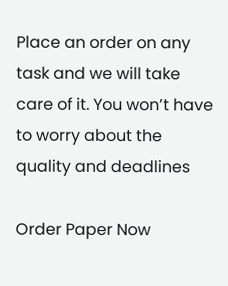Place an order on any task and we will take care of it. You won’t have to worry about the quality and deadlines

Order Paper Now